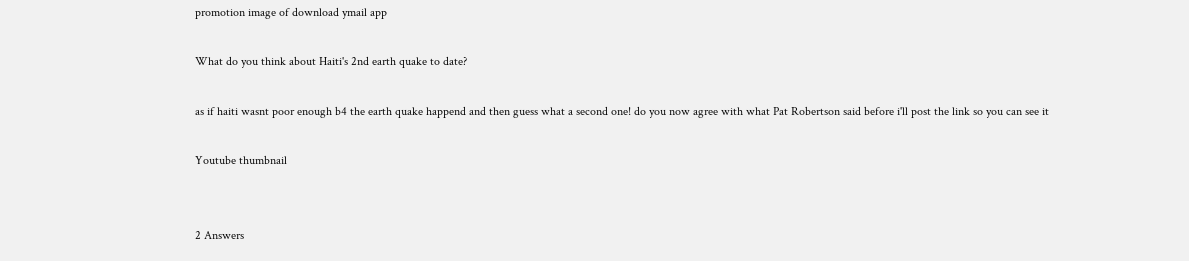promotion image of download ymail app

What do you think about Haiti's 2nd earth quake to date?

as if haiti wasnt poor enough b4 the earth quake happend and then guess what a second one! do you now agree with what Pat Robertson said before i'll post the link so you can see it

Youtube thumbnail


2 Answers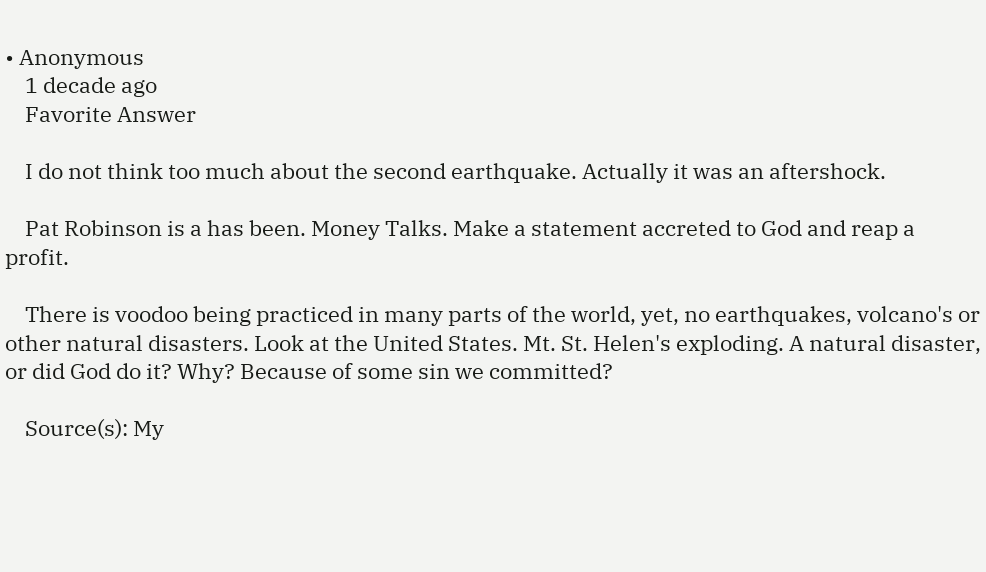• Anonymous
    1 decade ago
    Favorite Answer

    I do not think too much about the second earthquake. Actually it was an aftershock.

    Pat Robinson is a has been. Money Talks. Make a statement accreted to God and reap a profit.

    There is voodoo being practiced in many parts of the world, yet, no earthquakes, volcano's or other natural disasters. Look at the United States. Mt. St. Helen's exploding. A natural disaster, or did God do it? Why? Because of some sin we committed?

    Source(s): My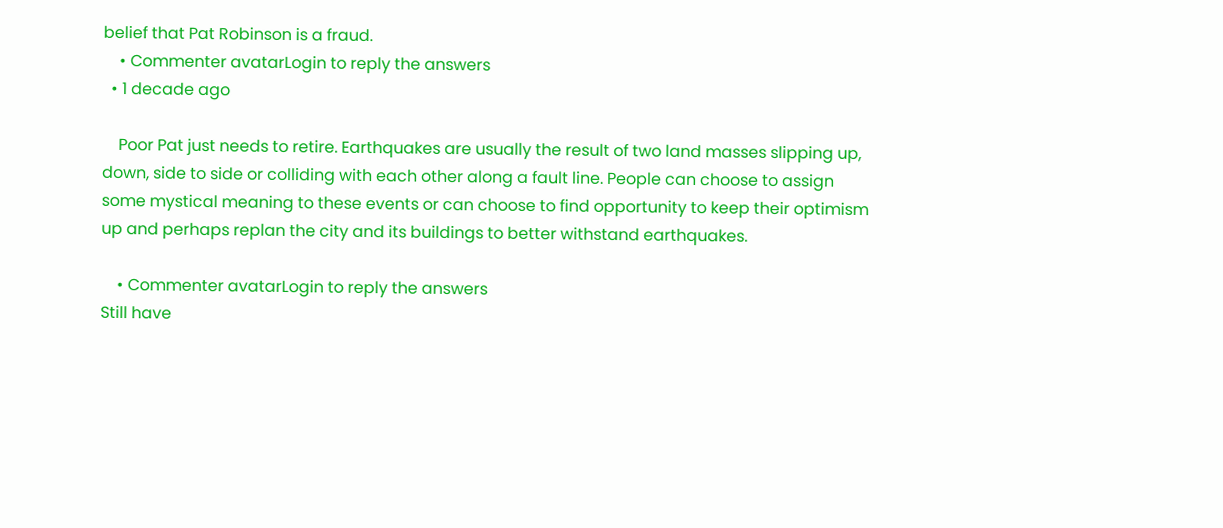belief that Pat Robinson is a fraud.
    • Commenter avatarLogin to reply the answers
  • 1 decade ago

    Poor Pat just needs to retire. Earthquakes are usually the result of two land masses slipping up, down, side to side or colliding with each other along a fault line. People can choose to assign some mystical meaning to these events or can choose to find opportunity to keep their optimism up and perhaps replan the city and its buildings to better withstand earthquakes.

    • Commenter avatarLogin to reply the answers
Still have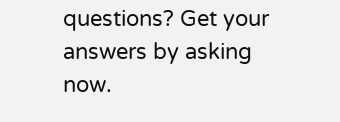questions? Get your answers by asking now.